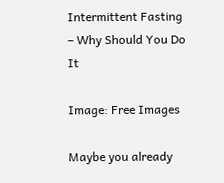Intermittent Fasting – Why Should You Do It

Image: Free Images

Maybe you already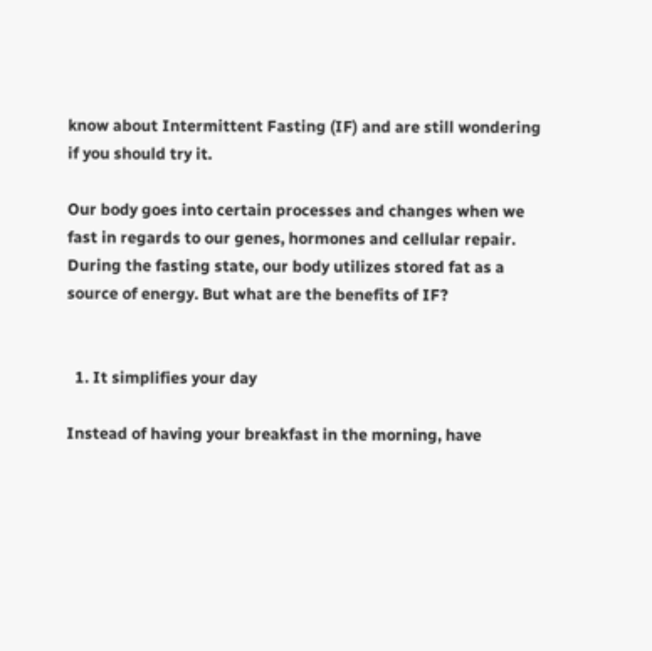know about Intermittent Fasting (IF) and are still wondering if you should try it.

Our body goes into certain processes and changes when we fast in regards to our genes, hormones and cellular repair. During the fasting state, our body utilizes stored fat as a source of energy. But what are the benefits of IF?


  1. It simplifies your day

Instead of having your breakfast in the morning, have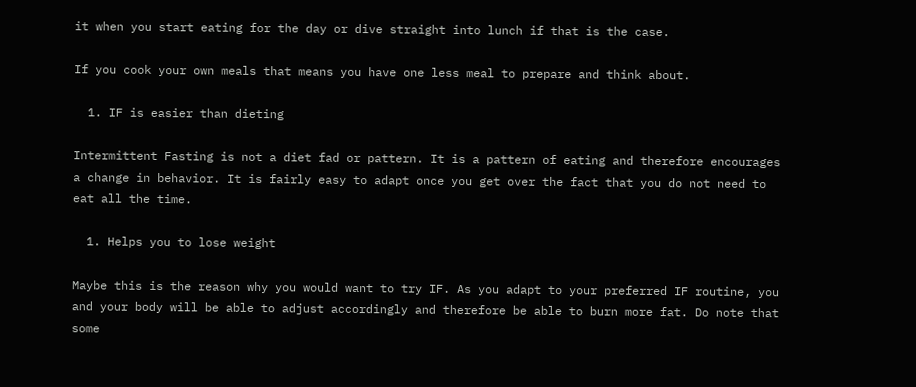it when you start eating for the day or dive straight into lunch if that is the case.

If you cook your own meals that means you have one less meal to prepare and think about.

  1. IF is easier than dieting

Intermittent Fasting is not a diet fad or pattern. It is a pattern of eating and therefore encourages a change in behavior. It is fairly easy to adapt once you get over the fact that you do not need to eat all the time.

  1. Helps you to lose weight

Maybe this is the reason why you would want to try IF. As you adapt to your preferred IF routine, you and your body will be able to adjust accordingly and therefore be able to burn more fat. Do note that some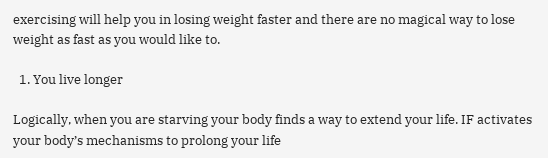exercising will help you in losing weight faster and there are no magical way to lose weight as fast as you would like to.

  1. You live longer

Logically, when you are starving your body finds a way to extend your life. IF activates your body’s mechanisms to prolong your life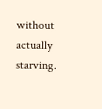without actually starving.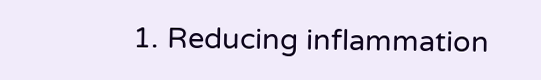1. Reducing inflammation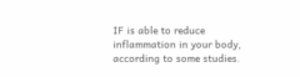IF is able to reduce inflammation in your body, according to some studies.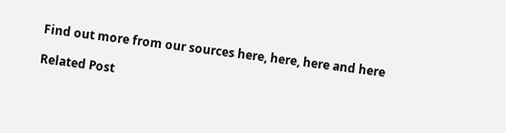Find out more from our sources here, here, here and here

Related Post